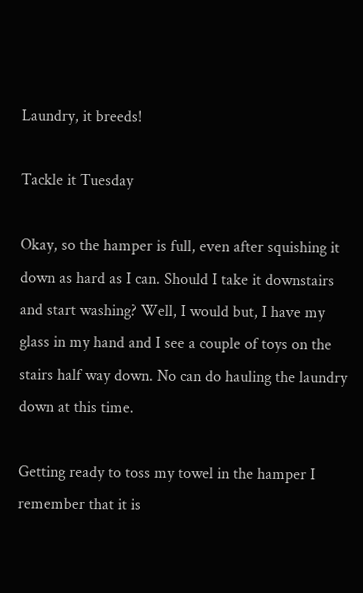Laundry, it breeds!

Tackle it Tuesday

Okay, so the hamper is full, even after squishing it down as hard as I can. Should I take it downstairs and start washing? Well, I would but, I have my glass in my hand and I see a couple of toys on the stairs half way down. No can do hauling the laundry down at this time.

Getting ready to toss my towel in the hamper I remember that it is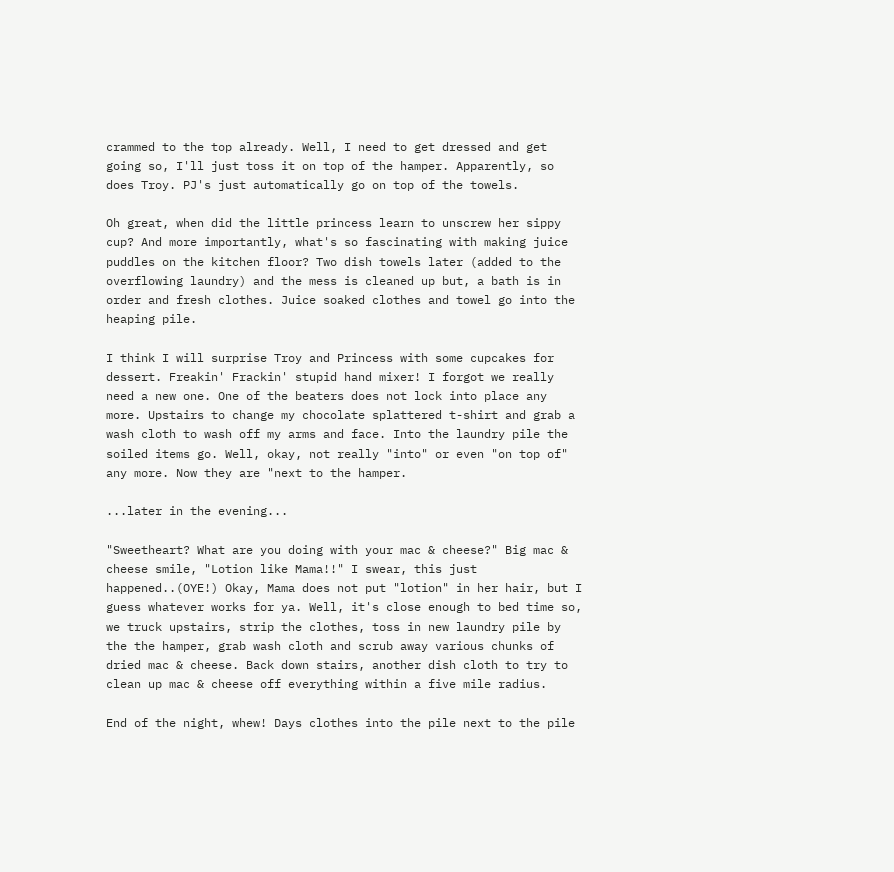crammed to the top already. Well, I need to get dressed and get going so, I'll just toss it on top of the hamper. Apparently, so does Troy. PJ's just automatically go on top of the towels.

Oh great, when did the little princess learn to unscrew her sippy cup? And more importantly, what's so fascinating with making juice puddles on the kitchen floor? Two dish towels later (added to the overflowing laundry) and the mess is cleaned up but, a bath is in order and fresh clothes. Juice soaked clothes and towel go into the heaping pile.

I think I will surprise Troy and Princess with some cupcakes for dessert. Freakin' Frackin' stupid hand mixer! I forgot we really need a new one. One of the beaters does not lock into place any more. Upstairs to change my chocolate splattered t-shirt and grab a wash cloth to wash off my arms and face. Into the laundry pile the soiled items go. Well, okay, not really "into" or even "on top of" any more. Now they are "next to the hamper.

...later in the evening...

"Sweetheart? What are you doing with your mac & cheese?" Big mac & cheese smile, "Lotion like Mama!!" I swear, this just happened..(OYE!) Okay, Mama does not put "lotion" in her hair, but I guess whatever works for ya. Well, it's close enough to bed time so, we truck upstairs, strip the clothes, toss in new laundry pile by the the hamper, grab wash cloth and scrub away various chunks of dried mac & cheese. Back down stairs, another dish cloth to try to clean up mac & cheese off everything within a five mile radius.

End of the night, whew! Days clothes into the pile next to the pile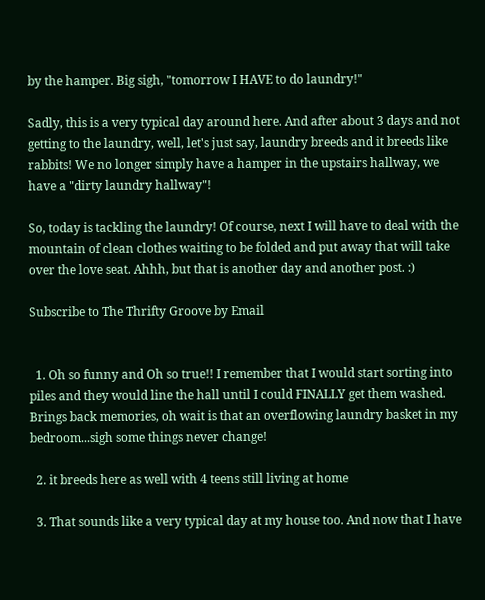by the hamper. Big sigh, "tomorrow I HAVE to do laundry!"

Sadly, this is a very typical day around here. And after about 3 days and not getting to the laundry, well, let's just say, laundry breeds and it breeds like rabbits! We no longer simply have a hamper in the upstairs hallway, we have a "dirty laundry hallway"!

So, today is tackling the laundry! Of course, next I will have to deal with the mountain of clean clothes waiting to be folded and put away that will take over the love seat. Ahhh, but that is another day and another post. :)

Subscribe to The Thrifty Groove by Email


  1. Oh so funny and Oh so true!! I remember that I would start sorting into piles and they would line the hall until I could FINALLY get them washed. Brings back memories, oh wait is that an overflowing laundry basket in my bedroom...sigh some things never change!

  2. it breeds here as well with 4 teens still living at home

  3. That sounds like a very typical day at my house too. And now that I have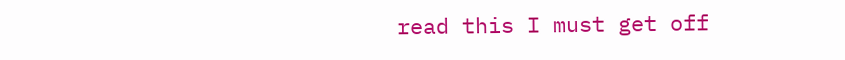read this I must get off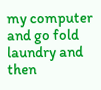my computer and go fold laundry and then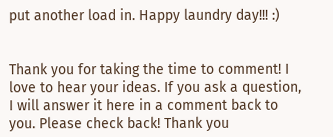put another load in. Happy laundry day!!! :)


Thank you for taking the time to comment! I love to hear your ideas. If you ask a question, I will answer it here in a comment back to you. Please check back! Thank you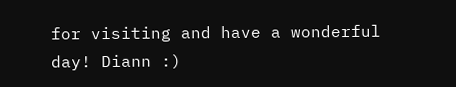for visiting and have a wonderful day! Diann :)